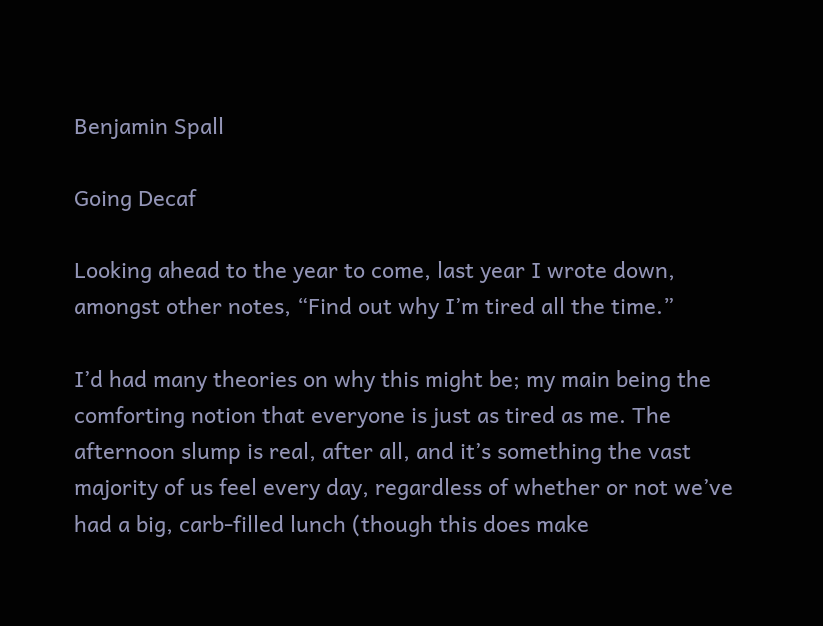Benjamin Spall

Going Decaf

Looking ahead to the year to come, last year I wrote down, amongst other notes, “Find out why I’m tired all the time.”

I’d had many theories on why this might be; my main being the comforting notion that everyone is just as tired as me. The afternoon slump is real, after all, and it’s something the vast majority of us feel every day, regardless of whether or not we’ve had a big, carb-filled lunch (though this does make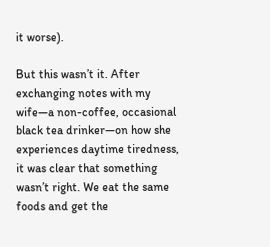it worse).

But this wasn’t it. After exchanging notes with my wife—a non-coffee, occasional black tea drinker—on how she experiences daytime tiredness, it was clear that something wasn’t right. We eat the same foods and get the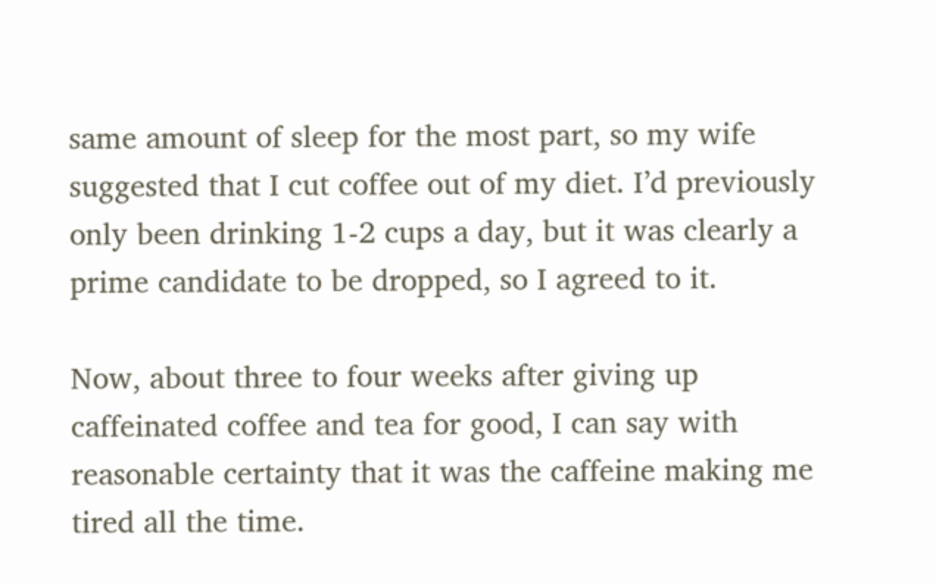same amount of sleep for the most part, so my wife suggested that I cut coffee out of my diet. I’d previously only been drinking 1-2 cups a day, but it was clearly a prime candidate to be dropped, so I agreed to it.

Now, about three to four weeks after giving up caffeinated coffee and tea for good, I can say with reasonable certainty that it was the caffeine making me tired all the time.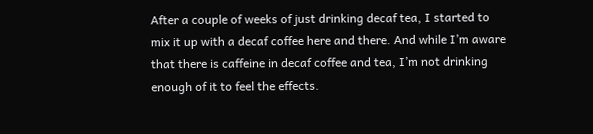After a couple of weeks of just drinking decaf tea, I started to mix it up with a decaf coffee here and there. And while I’m aware that there is caffeine in decaf coffee and tea, I’m not drinking enough of it to feel the effects.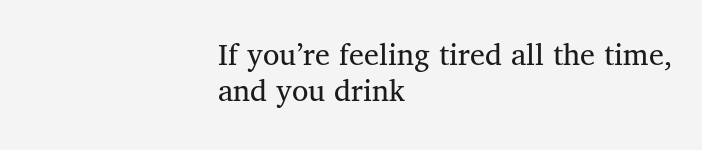If you’re feeling tired all the time, and you drink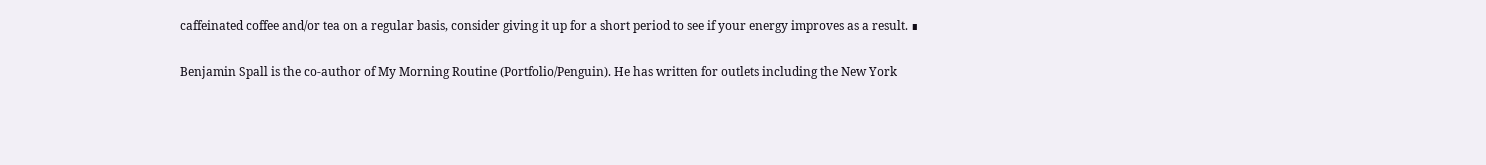caffeinated coffee and/or tea on a regular basis, consider giving it up for a short period to see if your energy improves as a result. ∎

Benjamin Spall is the co-author of My Morning Routine (Portfolio/Penguin). He has written for outlets including the New York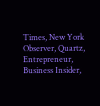Times, New York Observer, Quartz, Entrepreneur, Business Insider,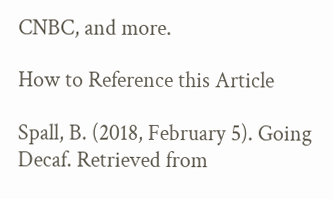CNBC, and more.

How to Reference this Article

Spall, B. (2018, February 5). Going Decaf. Retrieved from